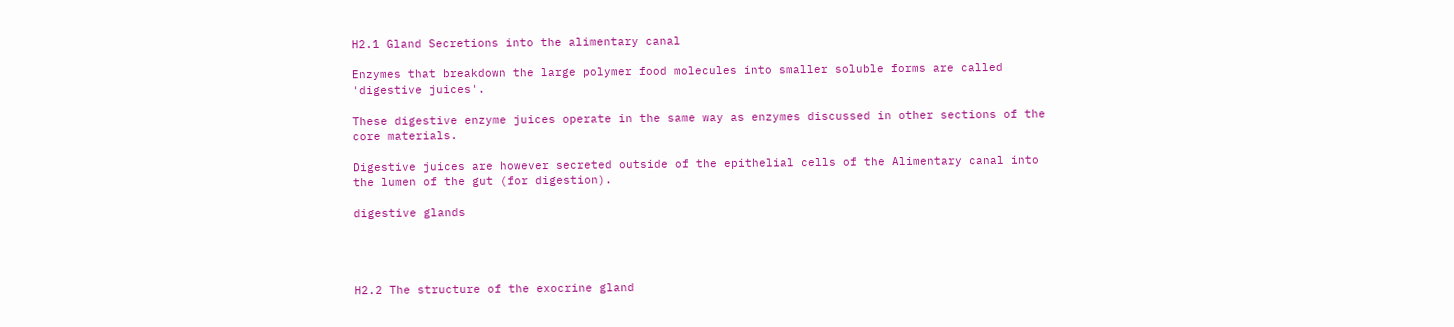H2.1 Gland Secretions into the alimentary canal

Enzymes that breakdown the large polymer food molecules into smaller soluble forms are called 'digestive juices'.

These digestive enzyme juices operate in the same way as enzymes discussed in other sections of the core materials.

Digestive juices are however secreted outside of the epithelial cells of the Alimentary canal into the lumen of the gut (for digestion).

digestive glands




H2.2 The structure of the exocrine gland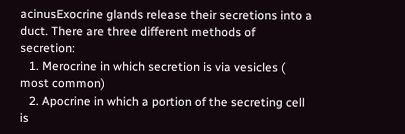acinusExocrine glands release their secretions into a duct. There are three different methods of secretion:
   1. Merocrine in which secretion is via vesicles ( most common)
   2. Apocrine in which a portion of the secreting cell is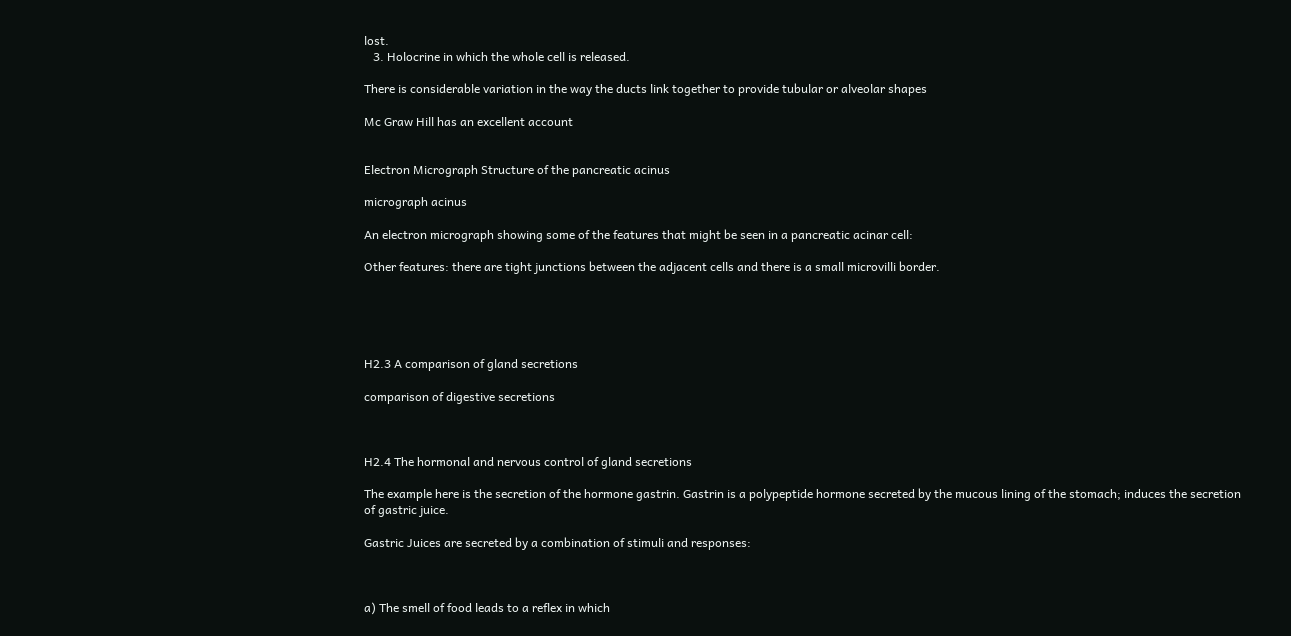lost.
   3. Holocrine in which the whole cell is released.

There is considerable variation in the way the ducts link together to provide tubular or alveolar shapes

Mc Graw Hill has an excellent account


Electron Micrograph Structure of the pancreatic acinus

micrograph acinus

An electron micrograph showing some of the features that might be seen in a pancreatic acinar cell:

Other features: there are tight junctions between the adjacent cells and there is a small microvilli border.





H2.3 A comparison of gland secretions

comparison of digestive secretions



H2.4 The hormonal and nervous control of gland secretions

The example here is the secretion of the hormone gastrin. Gastrin is a polypeptide hormone secreted by the mucous lining of the stomach; induces the secretion of gastric juice.

Gastric Juices are secreted by a combination of stimuli and responses:



a) The smell of food leads to a reflex in which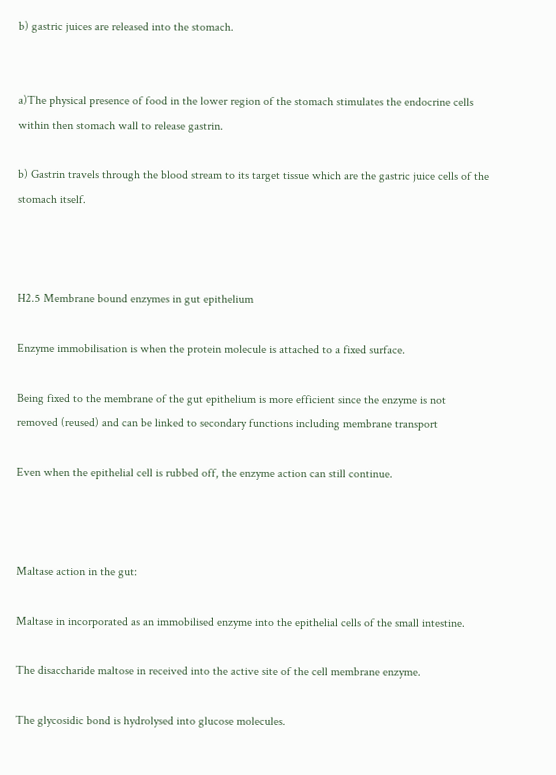b) gastric juices are released into the stomach.


a)The physical presence of food in the lower region of the stomach stimulates the endocrine cells within then stomach wall to release gastrin.

b) Gastrin travels through the blood stream to its target tissue which are the gastric juice cells of the stomach itself.



H2.5 Membrane bound enzymes in gut epithelium

Enzyme immobilisation is when the protein molecule is attached to a fixed surface.

Being fixed to the membrane of the gut epithelium is more efficient since the enzyme is not removed (reused) and can be linked to secondary functions including membrane transport

Even when the epithelial cell is rubbed off, the enzyme action can still continue.



Maltase action in the gut:

Maltase in incorporated as an immobilised enzyme into the epithelial cells of the small intestine.

The disaccharide maltose in received into the active site of the cell membrane enzyme.

The glycosidic bond is hydrolysed into glucose molecules.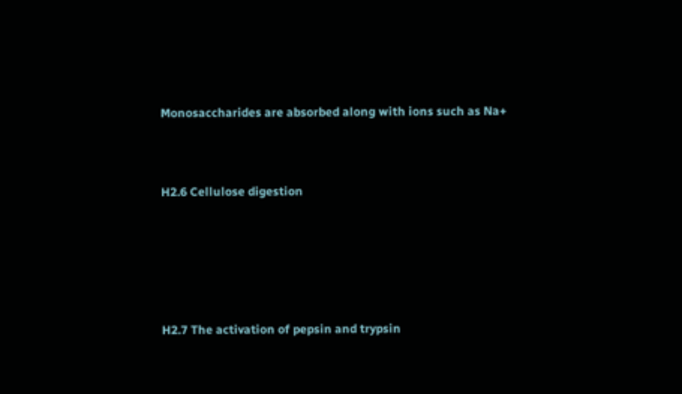Monosaccharides are absorbed along with ions such as Na+



H2.6 Cellulose digestion






H2.7 The activation of pepsin and trypsin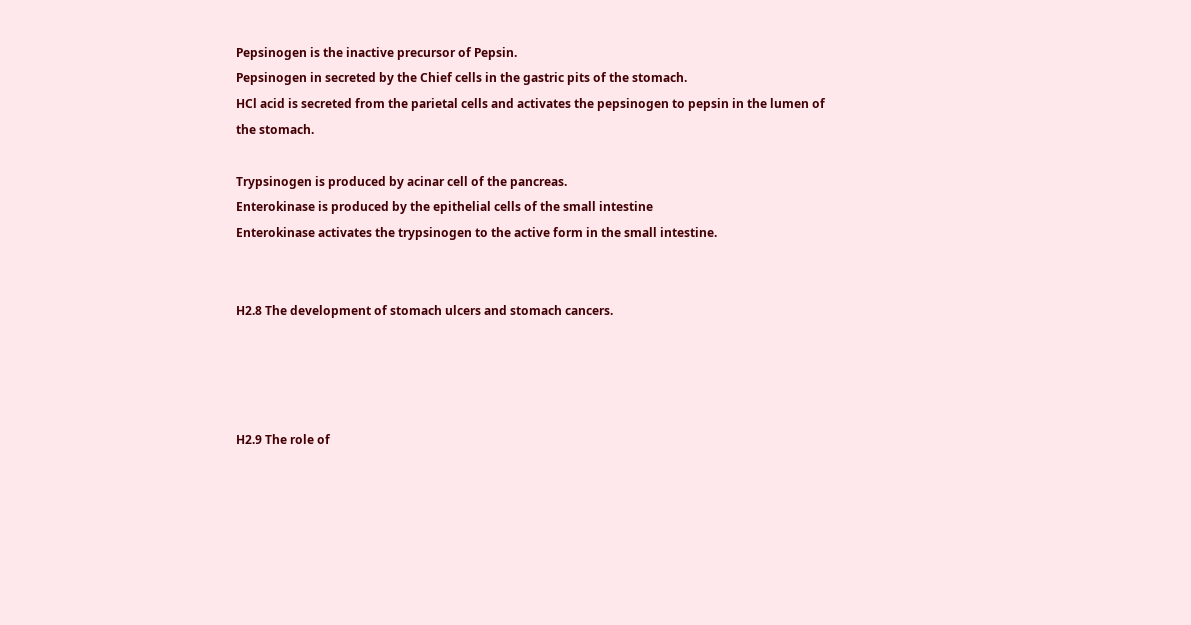Pepsinogen is the inactive precursor of Pepsin.
Pepsinogen in secreted by the Chief cells in the gastric pits of the stomach.
HCl acid is secreted from the parietal cells and activates the pepsinogen to pepsin in the lumen of the stomach.

Trypsinogen is produced by acinar cell of the pancreas.
Enterokinase is produced by the epithelial cells of the small intestine
Enterokinase activates the trypsinogen to the active form in the small intestine.


H2.8 The development of stomach ulcers and stomach cancers.




H2.9 The role of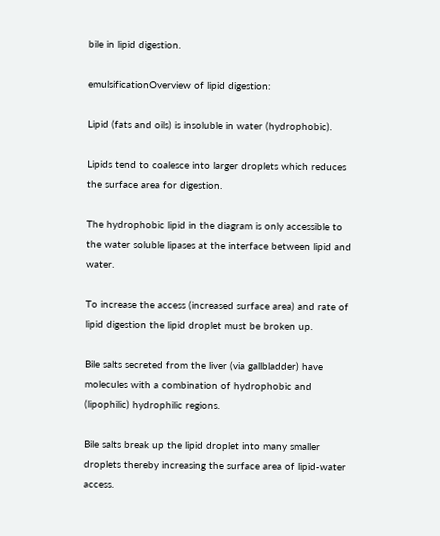bile in lipid digestion.

emulsificationOverview of lipid digestion:

Lipid (fats and oils) is insoluble in water (hydrophobic).

Lipids tend to coalesce into larger droplets which reduces the surface area for digestion.

The hydrophobic lipid in the diagram is only accessible to the water soluble lipases at the interface between lipid and water.

To increase the access (increased surface area) and rate of lipid digestion the lipid droplet must be broken up.

Bile salts secreted from the liver (via gallbladder) have molecules with a combination of hydrophobic and (lipophilic) hydrophilic regions.

Bile salts break up the lipid droplet into many smaller droplets thereby increasing the surface area of lipid-water access.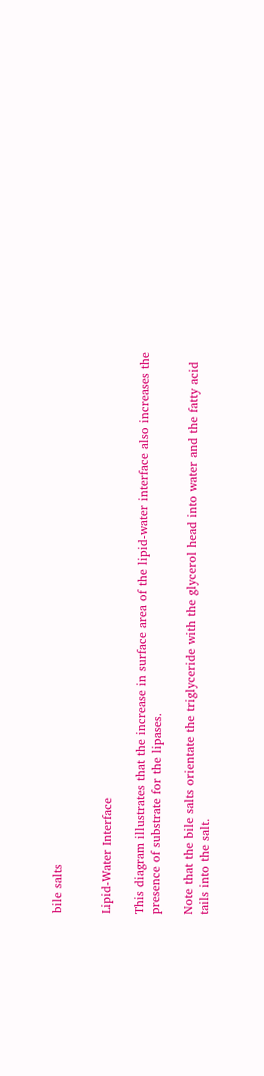bile salts


Lipid-Water Interface

This diagram illustrates that the increase in surface area of the lipid-water interface also increases the presence of substrate for the lipases.

Note that the bile salts orientate the triglyceride with the glycerol head into water and the fatty acid tails into the salt.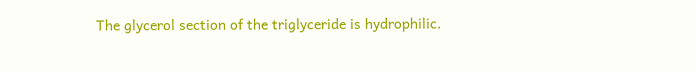The glycerol section of the triglyceride is hydrophilic.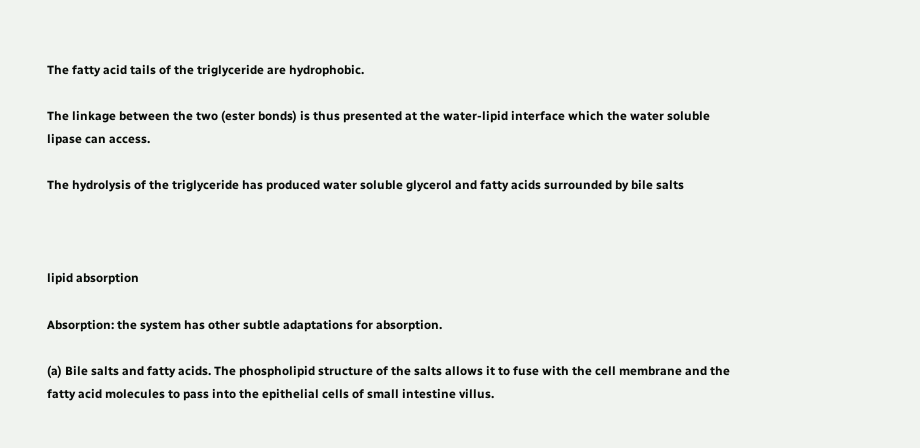The fatty acid tails of the triglyceride are hydrophobic.

The linkage between the two (ester bonds) is thus presented at the water-lipid interface which the water soluble lipase can access.

The hydrolysis of the triglyceride has produced water soluble glycerol and fatty acids surrounded by bile salts



lipid absorption

Absorption: the system has other subtle adaptations for absorption.

(a) Bile salts and fatty acids. The phospholipid structure of the salts allows it to fuse with the cell membrane and the fatty acid molecules to pass into the epithelial cells of small intestine villus.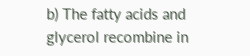b) The fatty acids and glycerol recombine in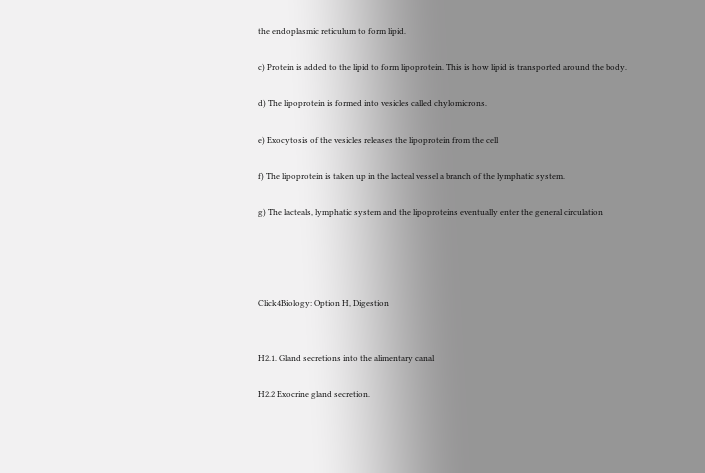the endoplasmic reticulum to form lipid.

c) Protein is added to the lipid to form lipoprotein. This is how lipid is transported around the body.

d) The lipoprotein is formed into vesicles called chylomicrons.

e) Exocytosis of the vesicles releases the lipoprotein from the cell

f) The lipoprotein is taken up in the lacteal vessel a branch of the lymphatic system.

g) The lacteals, lymphatic system and the lipoproteins eventually enter the general circulation




Click4Biology: Option H, Digestion


H2.1. Gland secretions into the alimentary canal

H2.2 Exocrine gland secretion.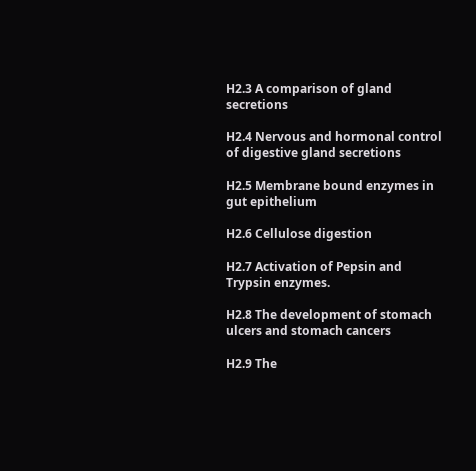H2.3 A comparison of gland secretions

H2.4 Nervous and hormonal control of digestive gland secretions

H2.5 Membrane bound enzymes in gut epithelium

H2.6 Cellulose digestion

H2.7 Activation of Pepsin and Trypsin enzymes.

H2.8 The development of stomach ulcers and stomach cancers

H2.9 The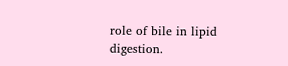role of bile in lipid digestion.